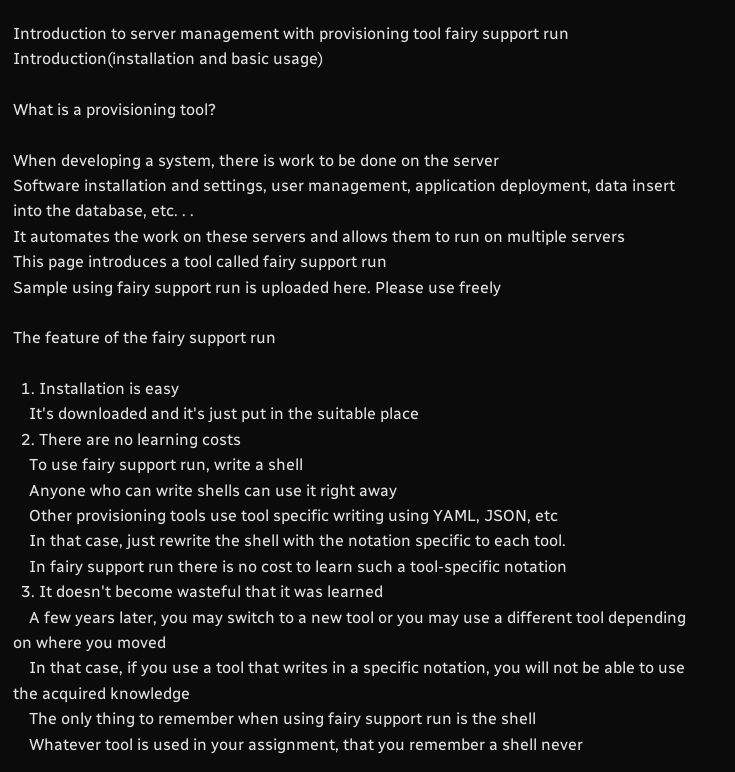Introduction to server management with provisioning tool fairy support run
Introduction(installation and basic usage)

What is a provisioning tool?

When developing a system, there is work to be done on the server
Software installation and settings, user management, application deployment, data insert into the database, etc. . .
It automates the work on these servers and allows them to run on multiple servers
This page introduces a tool called fairy support run
Sample using fairy support run is uploaded here. Please use freely

The feature of the fairy support run

  1. Installation is easy
    It's downloaded and it's just put in the suitable place
  2. There are no learning costs
    To use fairy support run, write a shell
    Anyone who can write shells can use it right away
    Other provisioning tools use tool specific writing using YAML, JSON, etc
    In that case, just rewrite the shell with the notation specific to each tool.
    In fairy support run there is no cost to learn such a tool-specific notation
  3. It doesn't become wasteful that it was learned
    A few years later, you may switch to a new tool or you may use a different tool depending on where you moved
    In that case, if you use a tool that writes in a specific notation, you will not be able to use the acquired knowledge
    The only thing to remember when using fairy support run is the shell
    Whatever tool is used in your assignment, that you remember a shell never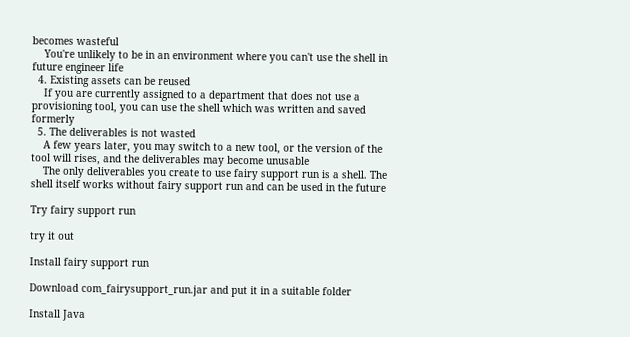becomes wasteful
    You're unlikely to be in an environment where you can't use the shell in future engineer life
  4. Existing assets can be reused
    If you are currently assigned to a department that does not use a provisioning tool, you can use the shell which was written and saved formerly
  5. The deliverables is not wasted
    A few years later, you may switch to a new tool, or the version of the tool will rises, and the deliverables may become unusable
    The only deliverables you create to use fairy support run is a shell. The shell itself works without fairy support run and can be used in the future

Try fairy support run

try it out

Install fairy support run

Download com_fairysupport_run.jar and put it in a suitable folder

Install Java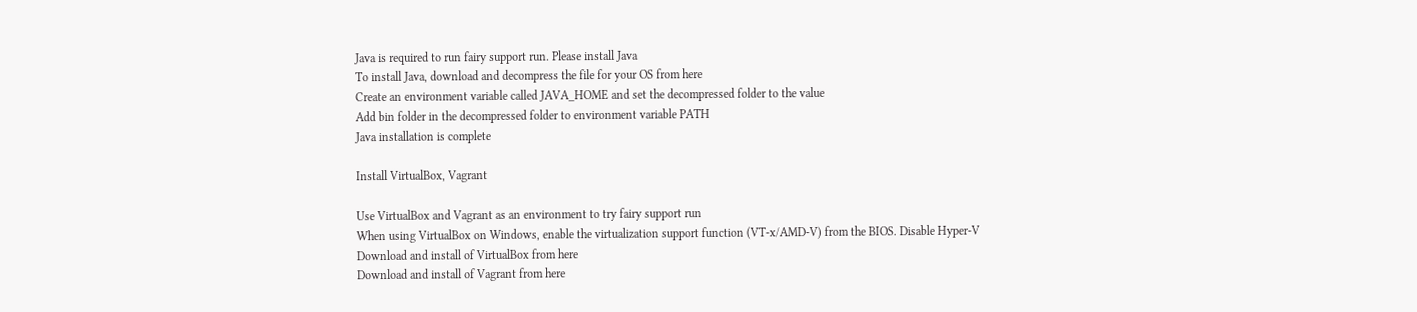Java is required to run fairy support run. Please install Java
To install Java, download and decompress the file for your OS from here
Create an environment variable called JAVA_HOME and set the decompressed folder to the value
Add bin folder in the decompressed folder to environment variable PATH
Java installation is complete

Install VirtualBox, Vagrant

Use VirtualBox and Vagrant as an environment to try fairy support run
When using VirtualBox on Windows, enable the virtualization support function (VT-x/AMD-V) from the BIOS. Disable Hyper-V
Download and install of VirtualBox from here
Download and install of Vagrant from here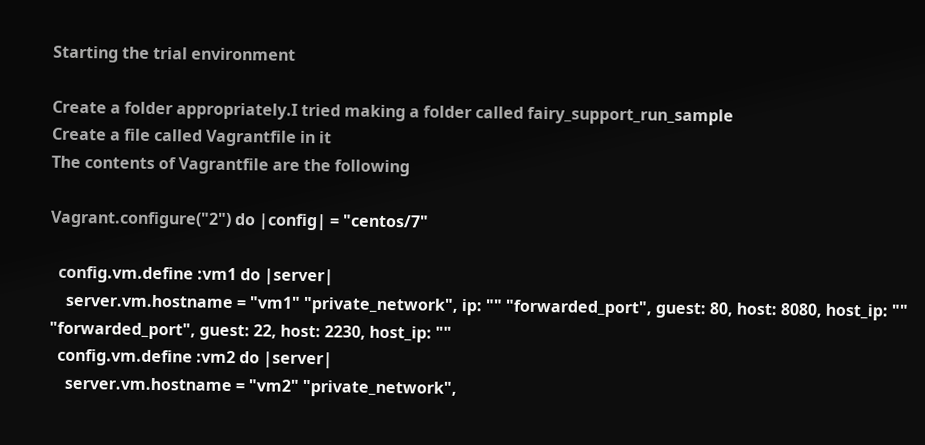Starting the trial environment

Create a folder appropriately.I tried making a folder called fairy_support_run_sample
Create a file called Vagrantfile in it
The contents of Vagrantfile are the following

Vagrant.configure("2") do |config| = "centos/7"

  config.vm.define :vm1 do |server|
    server.vm.hostname = "vm1" "private_network", ip: "" "forwarded_port", guest: 80, host: 8080, host_ip: "" "forwarded_port", guest: 22, host: 2230, host_ip: ""
  config.vm.define :vm2 do |server|
    server.vm.hostname = "vm2" "private_network",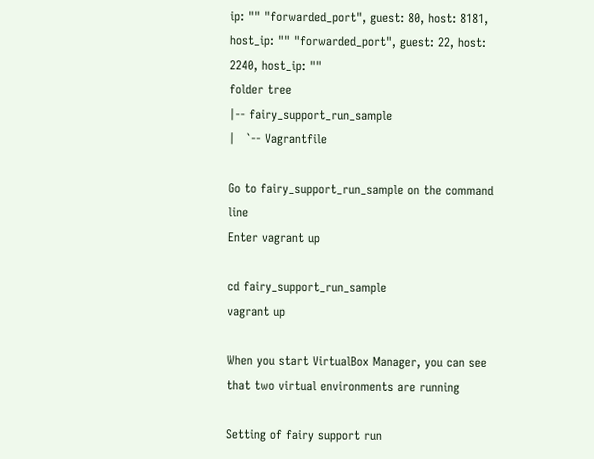ip: "" "forwarded_port", guest: 80, host: 8181, host_ip: "" "forwarded_port", guest: 22, host: 2240, host_ip: ""
folder tree
|-- fairy_support_run_sample
|   `-- Vagrantfile

Go to fairy_support_run_sample on the command line
Enter vagrant up

cd fairy_support_run_sample
vagrant up

When you start VirtualBox Manager, you can see that two virtual environments are running

Setting of fairy support run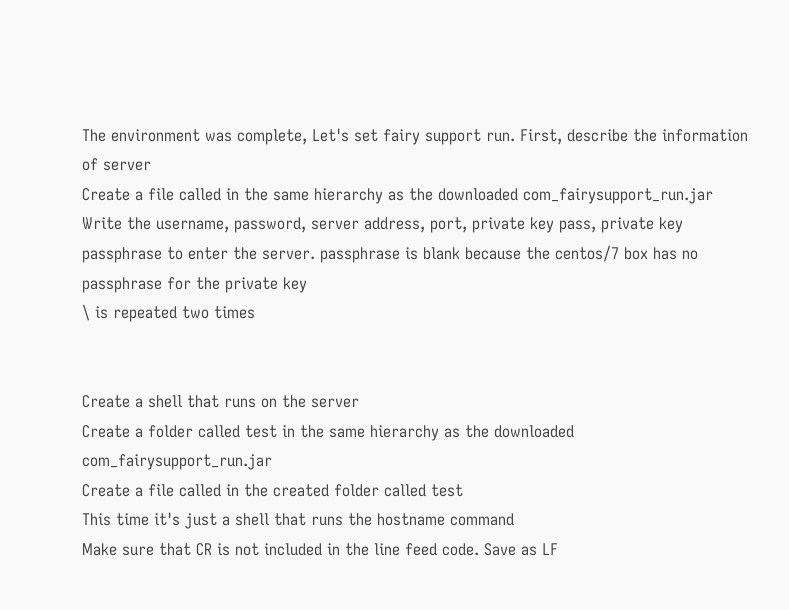The environment was complete, Let's set fairy support run. First, describe the information of server
Create a file called in the same hierarchy as the downloaded com_fairysupport_run.jar
Write the username, password, server address, port, private key pass, private key passphrase to enter the server. passphrase is blank because the centos/7 box has no passphrase for the private key
\ is repeated two times


Create a shell that runs on the server
Create a folder called test in the same hierarchy as the downloaded com_fairysupport_run.jar
Create a file called in the created folder called test
This time it's just a shell that runs the hostname command
Make sure that CR is not included in the line feed code. Save as LF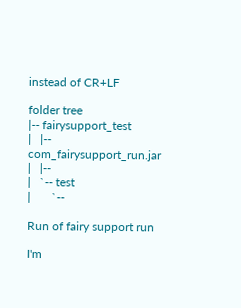instead of CR+LF

folder tree
|-- fairysupport_test
|   |-- com_fairysupport_run.jar
|   |--
|   `-- test
|       `--

Run of fairy support run

I'm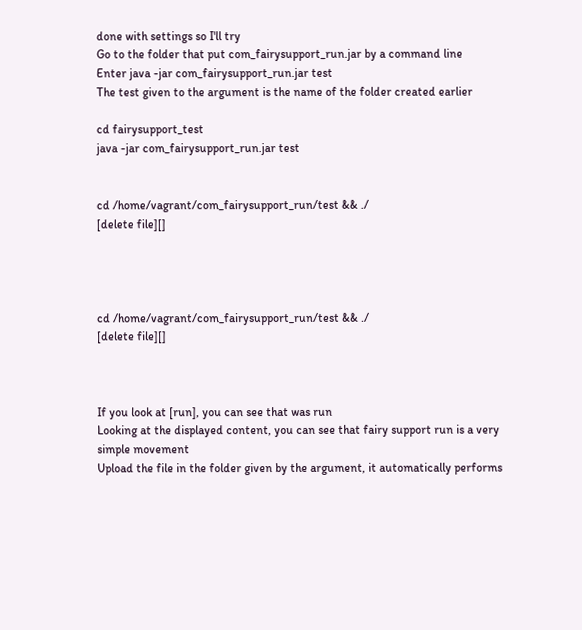done with settings so I'll try
Go to the folder that put com_fairysupport_run.jar by a command line
Enter java -jar com_fairysupport_run.jar test
The test given to the argument is the name of the folder created earlier

cd fairysupport_test
java -jar com_fairysupport_run.jar test


cd /home/vagrant/com_fairysupport_run/test && ./
[delete file][]




cd /home/vagrant/com_fairysupport_run/test && ./
[delete file][]



If you look at [run], you can see that was run
Looking at the displayed content, you can see that fairy support run is a very simple movement
Upload the file in the folder given by the argument, it automatically performs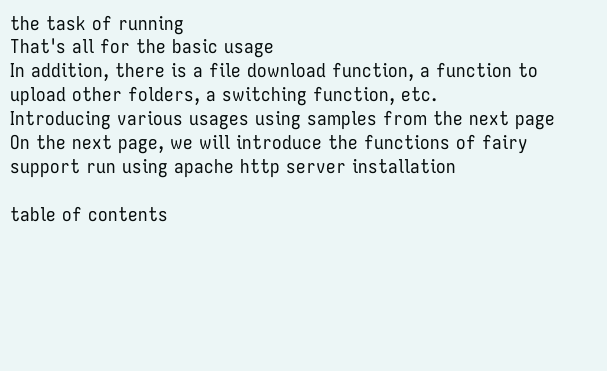the task of running
That's all for the basic usage
In addition, there is a file download function, a function to upload other folders, a switching function, etc.
Introducing various usages using samples from the next page
On the next page, we will introduce the functions of fairy support run using apache http server installation

table of contents